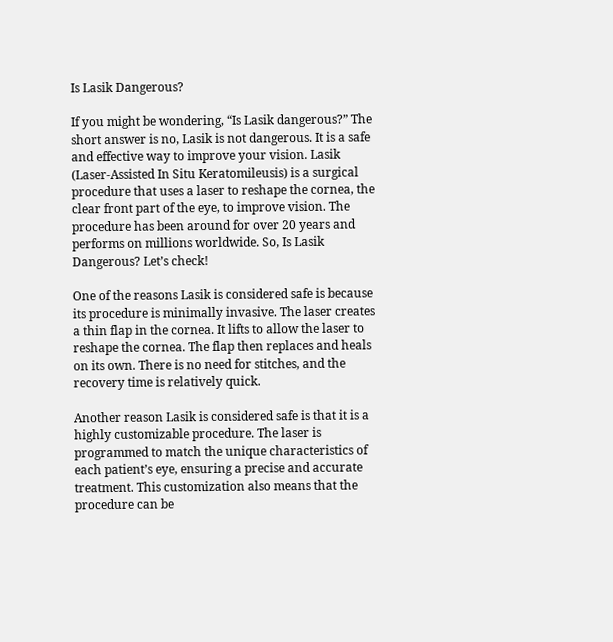Is Lasik Dangerous?

If you might be wondering, “Is Lasik dangerous?” The short answer is no, Lasik is not dangerous. It is a safe and effective way to improve your vision. Lasik (Laser-Assisted In Situ Keratomileusis) is a surgical procedure that uses a laser to reshape the cornea, the clear front part of the eye, to improve vision. The procedure has been around for over 20 years and performs on millions worldwide. So, Is Lasik Dangerous? Let’s check!

One of the reasons Lasik is considered safe is because its procedure is minimally invasive. The laser creates a thin flap in the cornea. It lifts to allow the laser to reshape the cornea. The flap then replaces and heals on its own. There is no need for stitches, and the recovery time is relatively quick.

Another reason Lasik is considered safe is that it is a highly customizable procedure. The laser is programmed to match the unique characteristics of each patient’s eye, ensuring a precise and accurate treatment. This customization also means that the procedure can be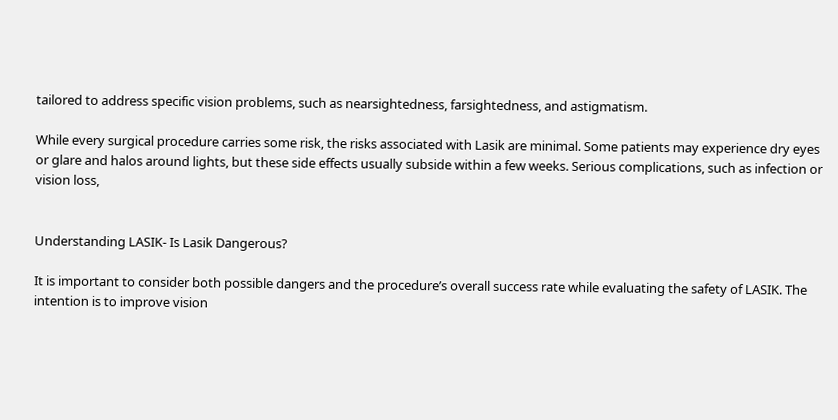tailored to address specific vision problems, such as nearsightedness, farsightedness, and astigmatism.

While every surgical procedure carries some risk, the risks associated with Lasik are minimal. Some patients may experience dry eyes or glare and halos around lights, but these side effects usually subside within a few weeks. Serious complications, such as infection or vision loss,


Understanding LASIK- Is Lasik Dangerous?

It is important to consider both possible dangers and the procedure’s overall success rate while evaluating the safety of LASIK. The intention is to improve vision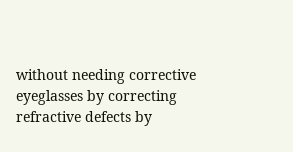without needing corrective eyeglasses by correcting refractive defects by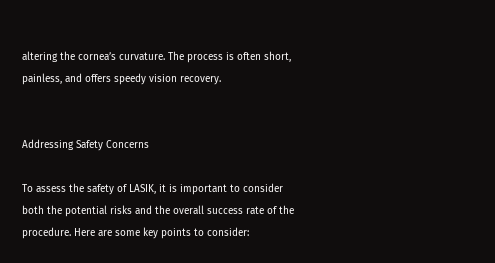altering the cornea’s curvature. The process is often short, painless, and offers speedy vision recovery.


Addressing Safety Concerns

To assess the safety of LASIK, it is important to consider both the potential risks and the overall success rate of the procedure. Here are some key points to consider: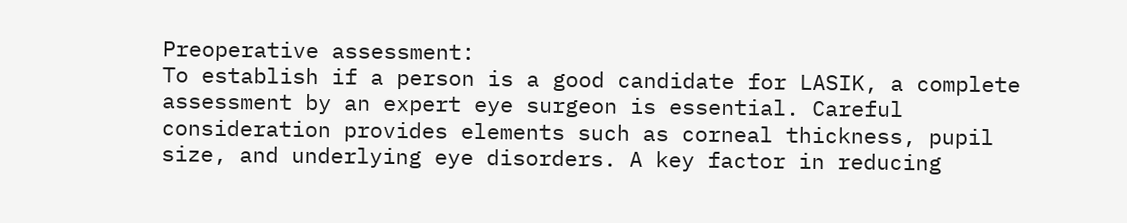Preoperative assessment:
To establish if a person is a good candidate for LASIK, a complete assessment by an expert eye surgeon is essential. Careful consideration provides elements such as corneal thickness, pupil size, and underlying eye disorders. A key factor in reducing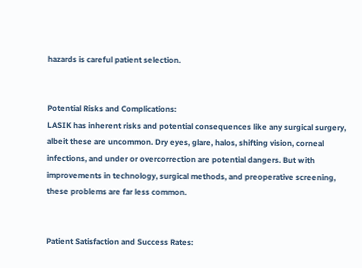hazards is careful patient selection.


Potential Risks and Complications:
LASIK has inherent risks and potential consequences like any surgical surgery, albeit these are uncommon. Dry eyes, glare, halos, shifting vision, corneal infections, and under or overcorrection are potential dangers. But with improvements in technology, surgical methods, and preoperative screening, these problems are far less common.


Patient Satisfaction and Success Rates: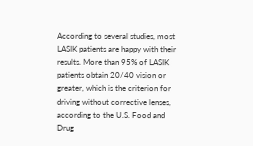According to several studies, most LASIK patients are happy with their results. More than 95% of LASIK patients obtain 20/40 vision or greater, which is the criterion for driving without corrective lenses, according to the U.S. Food and Drug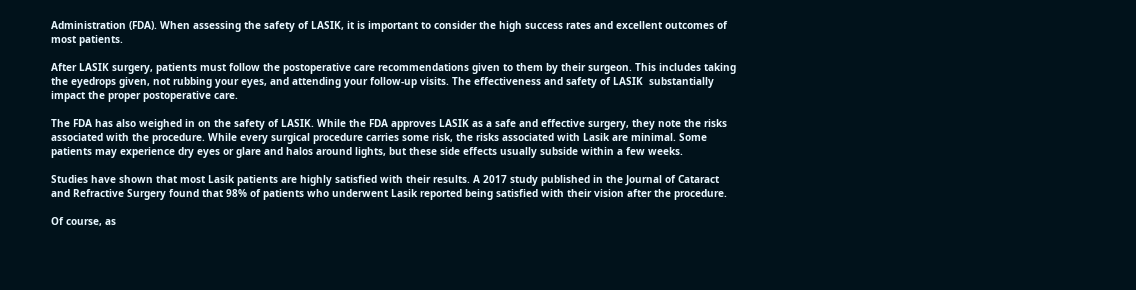Administration (FDA). When assessing the safety of LASIK, it is important to consider the high success rates and excellent outcomes of most patients.

After LASIK surgery, patients must follow the postoperative care recommendations given to them by their surgeon. This includes taking the eyedrops given, not rubbing your eyes, and attending your follow-up visits. The effectiveness and safety of LASIK  substantially impact the proper postoperative care.

The FDA has also weighed in on the safety of LASIK. While the FDA approves LASIK as a safe and effective surgery, they note the risks associated with the procedure. While every surgical procedure carries some risk, the risks associated with Lasik are minimal. Some patients may experience dry eyes or glare and halos around lights, but these side effects usually subside within a few weeks.

Studies have shown that most Lasik patients are highly satisfied with their results. A 2017 study published in the Journal of Cataract and Refractive Surgery found that 98% of patients who underwent Lasik reported being satisfied with their vision after the procedure.

Of course, as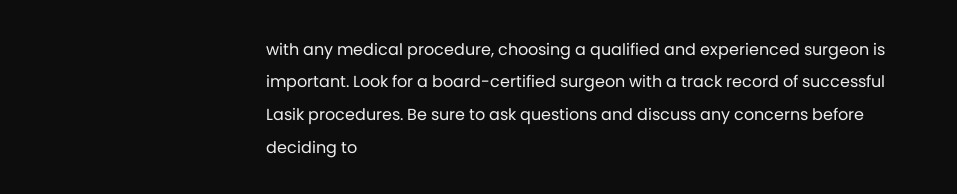with any medical procedure, choosing a qualified and experienced surgeon is important. Look for a board-certified surgeon with a track record of successful Lasik procedures. Be sure to ask questions and discuss any concerns before deciding to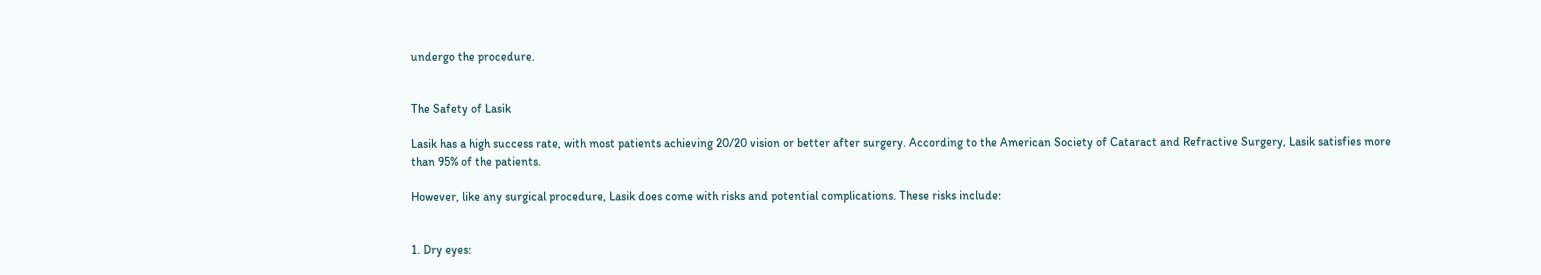undergo the procedure.


The Safety of Lasik

Lasik has a high success rate, with most patients achieving 20/20 vision or better after surgery. According to the American Society of Cataract and Refractive Surgery, Lasik satisfies more than 95% of the patients.

However, like any surgical procedure, Lasik does come with risks and potential complications. These risks include:


1. Dry eyes: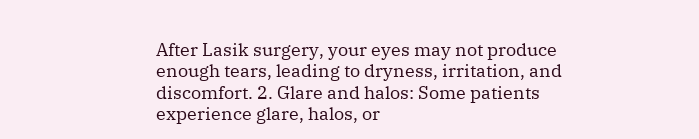After Lasik surgery, your eyes may not produce enough tears, leading to dryness, irritation, and discomfort. 2. Glare and halos: Some patients experience glare, halos, or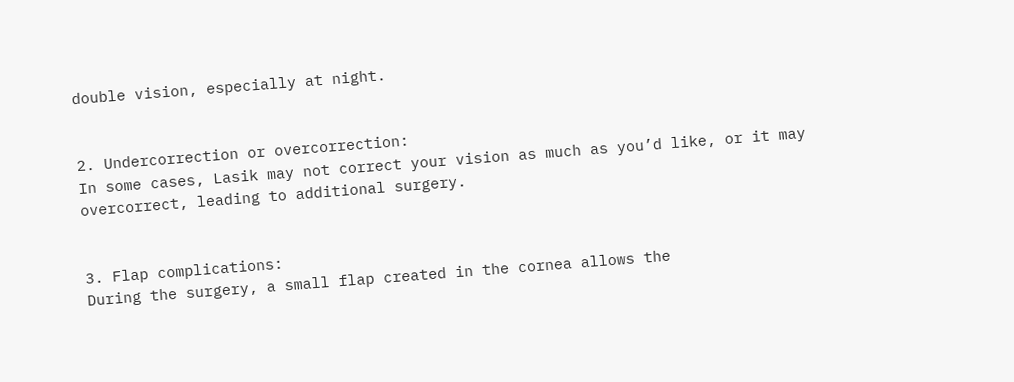double vision, especially at night.


2. Undercorrection or overcorrection:
In some cases, Lasik may not correct your vision as much as you’d like, or it may overcorrect, leading to additional surgery.


3. Flap complications:
During the surgery, a small flap created in the cornea allows the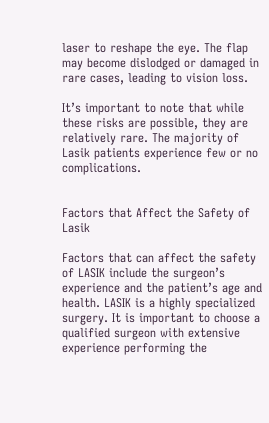laser to reshape the eye. The flap may become dislodged or damaged in rare cases, leading to vision loss.

It’s important to note that while these risks are possible, they are relatively rare. The majority of Lasik patients experience few or no complications.


Factors that Affect the Safety of Lasik

Factors that can affect the safety of LASIK include the surgeon’s experience and the patient’s age and health. LASIK is a highly specialized surgery. It is important to choose a qualified surgeon with extensive experience performing the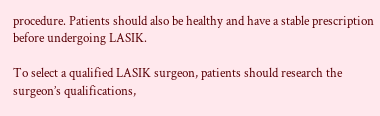procedure. Patients should also be healthy and have a stable prescription before undergoing LASIK.

To select a qualified LASIK surgeon, patients should research the surgeon’s qualifications,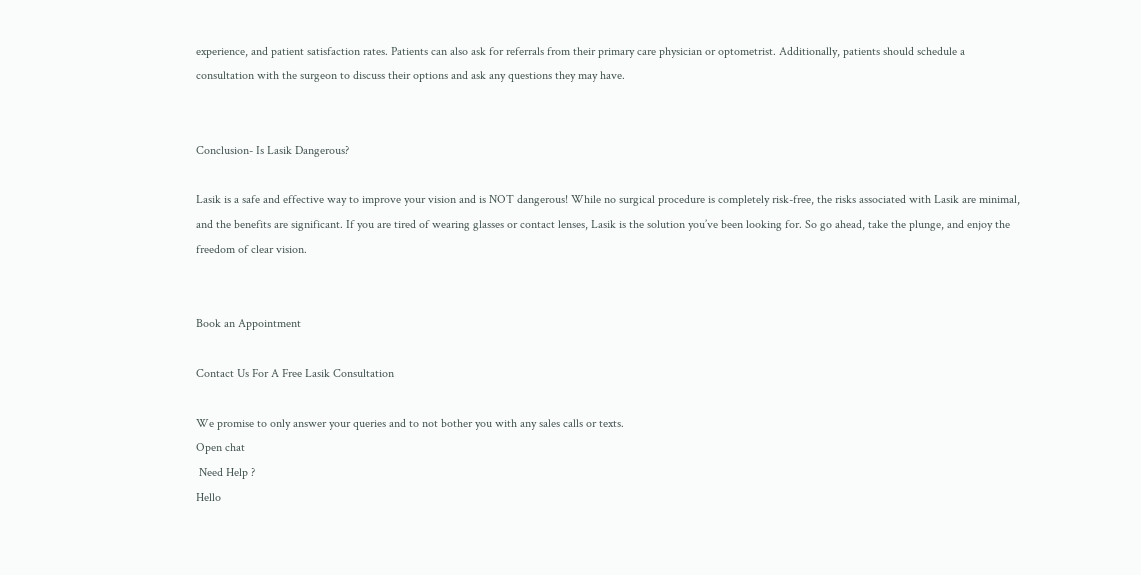experience, and patient satisfaction rates. Patients can also ask for referrals from their primary care physician or optometrist. Additionally, patients should schedule a consultation with the surgeon to discuss their options and ask any questions they may have.


Conclusion- Is Lasik Dangerous?

Lasik is a safe and effective way to improve your vision and is NOT dangerous! While no surgical procedure is completely risk-free, the risks associated with Lasik are minimal, and the benefits are significant. If you are tired of wearing glasses or contact lenses, Lasik is the solution you’ve been looking for. So go ahead, take the plunge, and enjoy the freedom of clear vision.


Book an Appointment

Contact Us For A Free Lasik Consultation

We promise to only answer your queries and to not bother you with any sales calls or texts.
Open chat
 Need Help ?
Hello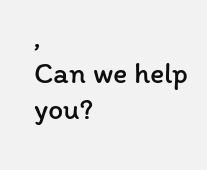,
Can we help you?